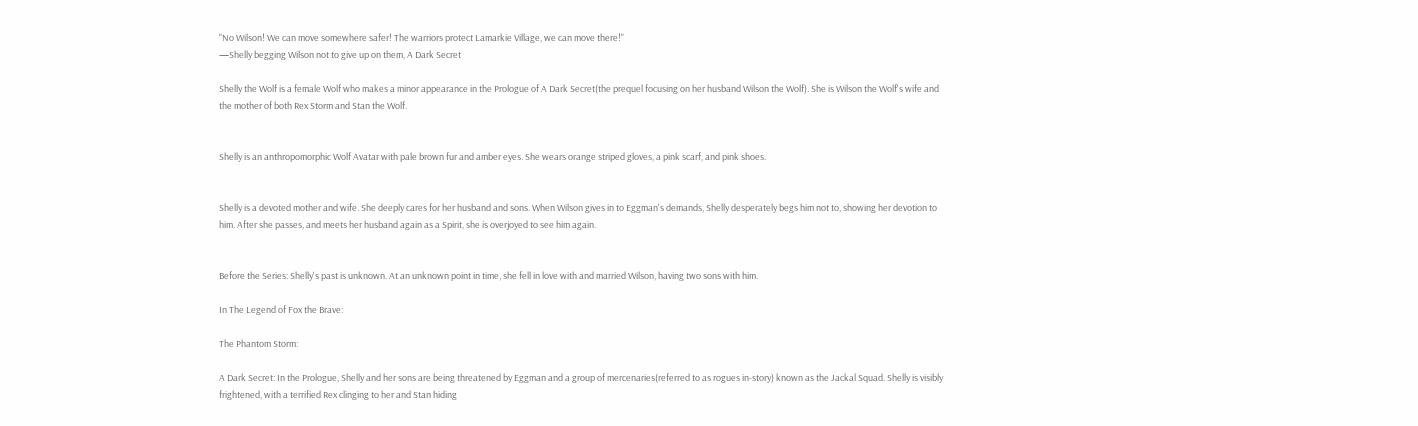"No Wilson! We can move somewhere safer! The warriors protect Lamarkie Village, we can move there!"
—Shelly begging Wilson not to give up on them, A Dark Secret

Shelly the Wolf is a female Wolf who makes a minor appearance in the Prologue of A Dark Secret(the prequel focusing on her husband Wilson the Wolf). She is Wilson the Wolf's wife and the mother of both Rex Storm and Stan the Wolf.


Shelly is an anthropomorphic Wolf Avatar with pale brown fur and amber eyes. She wears orange striped gloves, a pink scarf, and pink shoes.


Shelly is a devoted mother and wife. She deeply cares for her husband and sons. When Wilson gives in to Eggman's demands, Shelly desperately begs him not to, showing her devotion to him. After she passes, and meets her husband again as a Spirit, she is overjoyed to see him again.


Before the Series: Shelly's past is unknown. At an unknown point in time, she fell in love with and married Wilson, having two sons with him.

In The Legend of Fox the Brave:

The Phantom Storm:

A Dark Secret: In the Prologue, Shelly and her sons are being threatened by Eggman and a group of mercenaries(referred to as rogues in-story) known as the Jackal Squad. Shelly is visibly frightened, with a terrified Rex clinging to her and Stan hiding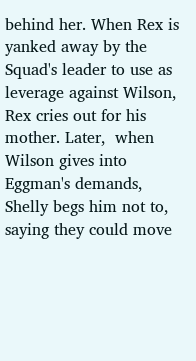behind her. When Rex is yanked away by the Squad's leader to use as leverage against Wilson, Rex cries out for his mother. Later,  when Wilson gives into Eggman's demands, Shelly begs him not to, saying they could move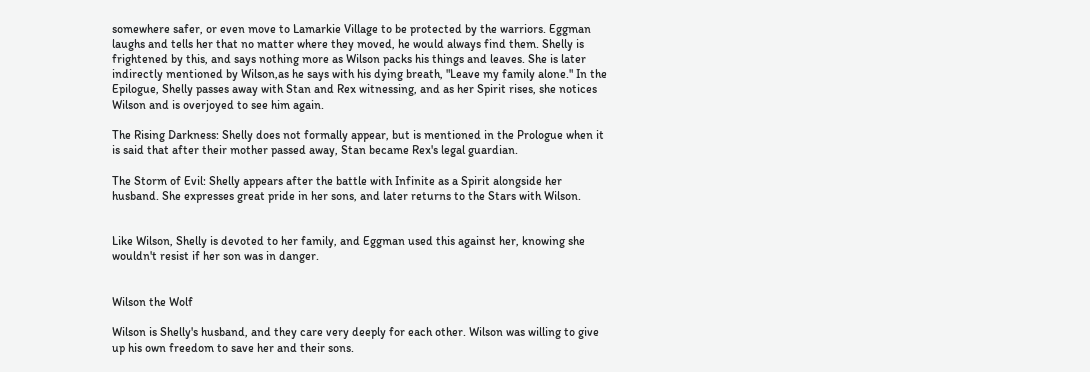somewhere safer, or even move to Lamarkie Village to be protected by the warriors. Eggman laughs and tells her that no matter where they moved, he would always find them. Shelly is frightened by this, and says nothing more as Wilson packs his things and leaves. She is later indirectly mentioned by Wilson,as he says with his dying breath, "Leave my family alone." In the Epilogue, Shelly passes away with Stan and Rex witnessing, and as her Spirit rises, she notices Wilson and is overjoyed to see him again.

The Rising Darkness: Shelly does not formally appear, but is mentioned in the Prologue when it is said that after their mother passed away, Stan became Rex's legal guardian.

The Storm of Evil: Shelly appears after the battle with Infinite as a Spirit alongside her husband. She expresses great pride in her sons, and later returns to the Stars with Wilson.


Like Wilson, Shelly is devoted to her family, and Eggman used this against her, knowing she wouldn't resist if her son was in danger.


Wilson the Wolf

Wilson is Shelly's husband, and they care very deeply for each other. Wilson was willing to give up his own freedom to save her and their sons.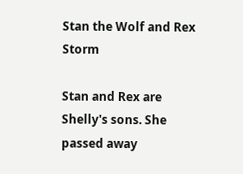Stan the Wolf and Rex Storm

Stan and Rex are Shelly's sons. She passed away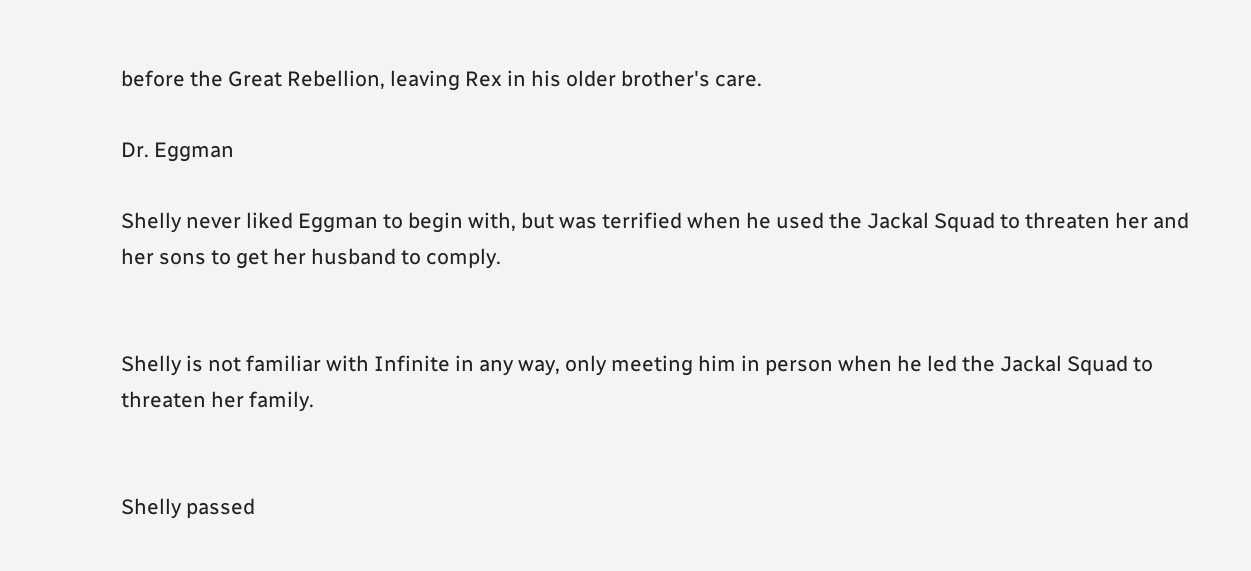before the Great Rebellion, leaving Rex in his older brother's care.

Dr. Eggman

Shelly never liked Eggman to begin with, but was terrified when he used the Jackal Squad to threaten her and her sons to get her husband to comply.


Shelly is not familiar with Infinite in any way, only meeting him in person when he led the Jackal Squad to threaten her family.


Shelly passed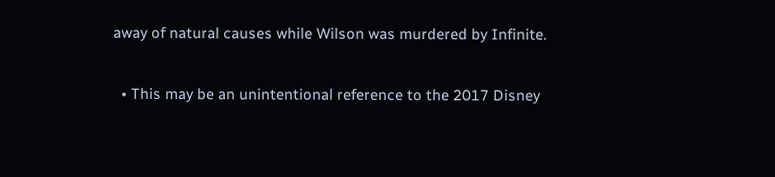away of natural causes while Wilson was murdered by Infinite.

  • This may be an unintentional reference to the 2017 Disney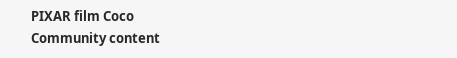PIXAR film Coco
Community content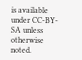is available under CC-BY-SA unless otherwise noted.